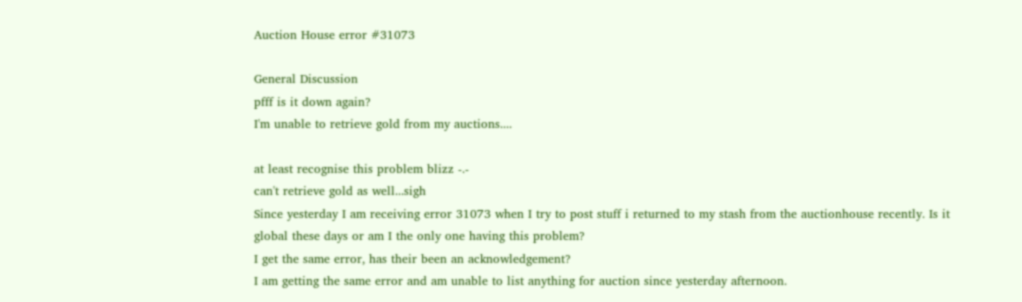Auction House error #31073

General Discussion
pfff is it down again?
I'm unable to retrieve gold from my auctions....

at least recognise this problem blizz -.-
can't retrieve gold as well...sigh
Since yesterday I am receiving error 31073 when I try to post stuff i returned to my stash from the auctionhouse recently. Is it global these days or am I the only one having this problem?
I get the same error, has their been an acknowledgement?
I am getting the same error and am unable to list anything for auction since yesterday afternoon.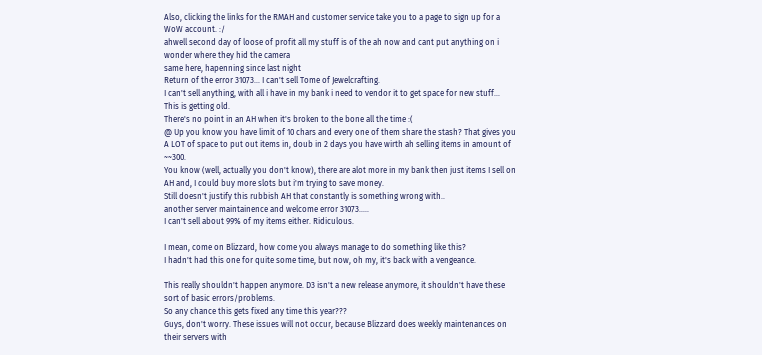Also, clicking the links for the RMAH and customer service take you to a page to sign up for a WoW account. :/
ahwell second day of loose of profit all my stuff is of the ah now and cant put anything on i wonder where they hid the camera
same here, hapenning since last night
Return of the error 31073... I can't sell Tome of Jewelcrafting.
I can't sell anything, with all i have in my bank i need to vendor it to get space for new stuff...
This is getting old.
There's no point in an AH when it's broken to the bone all the time :(
@ Up you know you have limit of 10 chars and every one of them share the stash? That gives you A LOT of space to put out items in, doub in 2 days you have wirth ah selling items in amount of ~~300.
You know (well, actually you don't know), there are alot more in my bank then just items I sell on AH and, I could buy more slots but i'm trying to save money.
Still doesn't justify this rubbish AH that constantly is something wrong with..
another server maintainence and welcome error 31073.....
I can't sell about 99% of my items either. Ridiculous.

I mean, come on Blizzard, how come you always manage to do something like this?
I hadn't had this one for quite some time, but now, oh my, it's back with a vengeance.

This really shouldn't happen anymore. D3 isn't a new release anymore, it shouldn't have these sort of basic errors/problems.
So any chance this gets fixed any time this year???
Guys, don't worry. These issues will not occur, because Blizzard does weekly maintenances on their servers with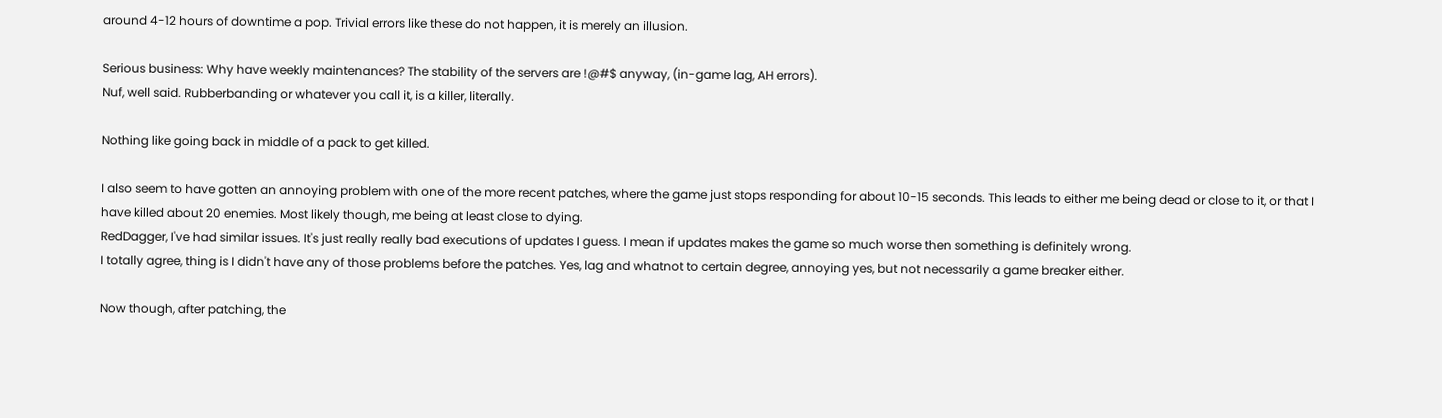around 4-12 hours of downtime a pop. Trivial errors like these do not happen, it is merely an illusion.

Serious business: Why have weekly maintenances? The stability of the servers are !@#$ anyway, (in-game lag, AH errors).
Nuf, well said. Rubberbanding or whatever you call it, is a killer, literally.

Nothing like going back in middle of a pack to get killed.

I also seem to have gotten an annoying problem with one of the more recent patches, where the game just stops responding for about 10-15 seconds. This leads to either me being dead or close to it, or that I have killed about 20 enemies. Most likely though, me being at least close to dying.
RedDagger, I've had similar issues. It's just really really bad executions of updates I guess. I mean if updates makes the game so much worse then something is definitely wrong.
I totally agree, thing is I didn't have any of those problems before the patches. Yes, lag and whatnot to certain degree, annoying yes, but not necessarily a game breaker either.

Now though, after patching, the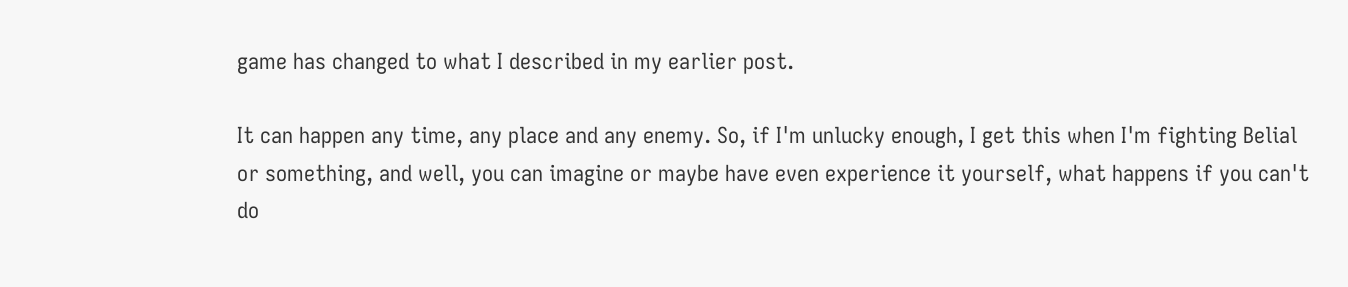game has changed to what I described in my earlier post.

It can happen any time, any place and any enemy. So, if I'm unlucky enough, I get this when I'm fighting Belial or something, and well, you can imagine or maybe have even experience it yourself, what happens if you can't do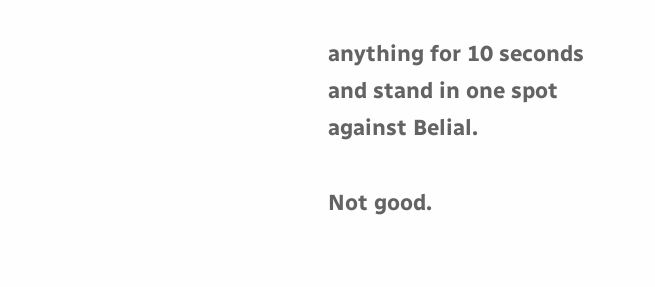anything for 10 seconds and stand in one spot against Belial.

Not good.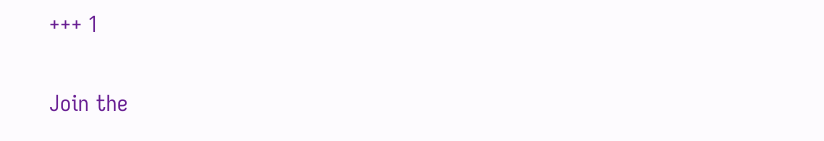+++ 1

Join the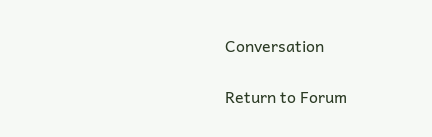Conversation

Return to Forum